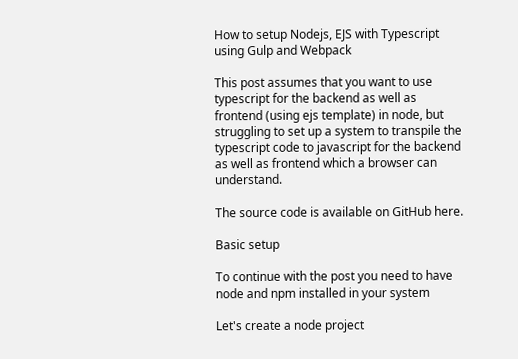How to setup Nodejs, EJS with Typescript using Gulp and Webpack

This post assumes that you want to use typescript for the backend as well as frontend (using ejs template) in node, but struggling to set up a system to transpile the typescript code to javascript for the backend as well as frontend which a browser can understand.

The source code is available on GitHub here.

Basic setup

To continue with the post you need to have node and npm installed in your system

Let's create a node project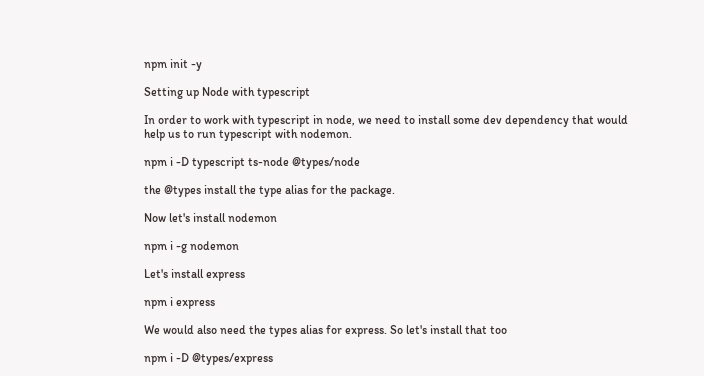npm init -y

Setting up Node with typescript

In order to work with typescript in node, we need to install some dev dependency that would help us to run typescript with nodemon.

npm i -D typescript ts-node @types/node

the @types install the type alias for the package.

Now let's install nodemon

npm i -g nodemon

Let's install express

npm i express

We would also need the types alias for express. So let's install that too

npm i -D @types/express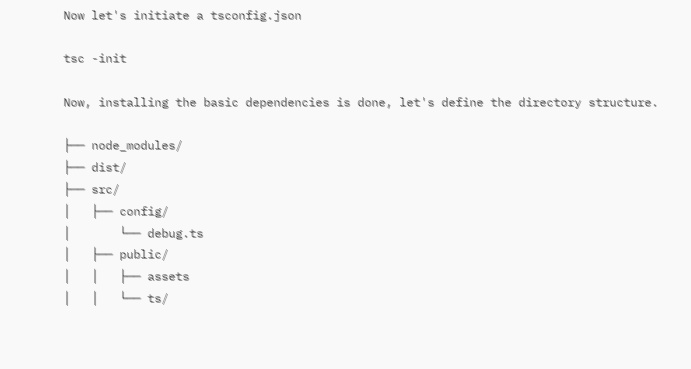Now let's initiate a tsconfig.json

tsc -init

Now, installing the basic dependencies is done, let's define the directory structure.

├── node_modules/
├── dist/
├── src/
│   ├── config/
│       └── debug.ts
│   ├── public/
│   │   ├── assets
│   │   └── ts/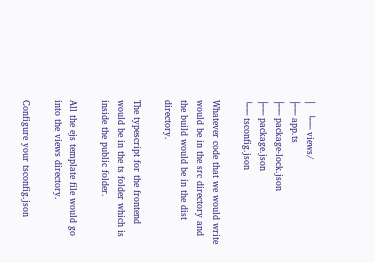│   └── views/
├── app.ts
├── package-lock.json
├── package.json
└── tsconfig.json

Whatever code that we would write would be in the src directory and the build would be in the dist directory.

The typescript for the frontend would be in the ts folder which is inside the public folder.

All the ejs template file would go into the views directory.

Configure your tsconfig.json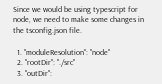Since we would be using typescript for node, we need to make some changes in the tsconfig.json file.

  1. "moduleResolution": "node"
  2. "rootDir": "./src"
  3. "outDir":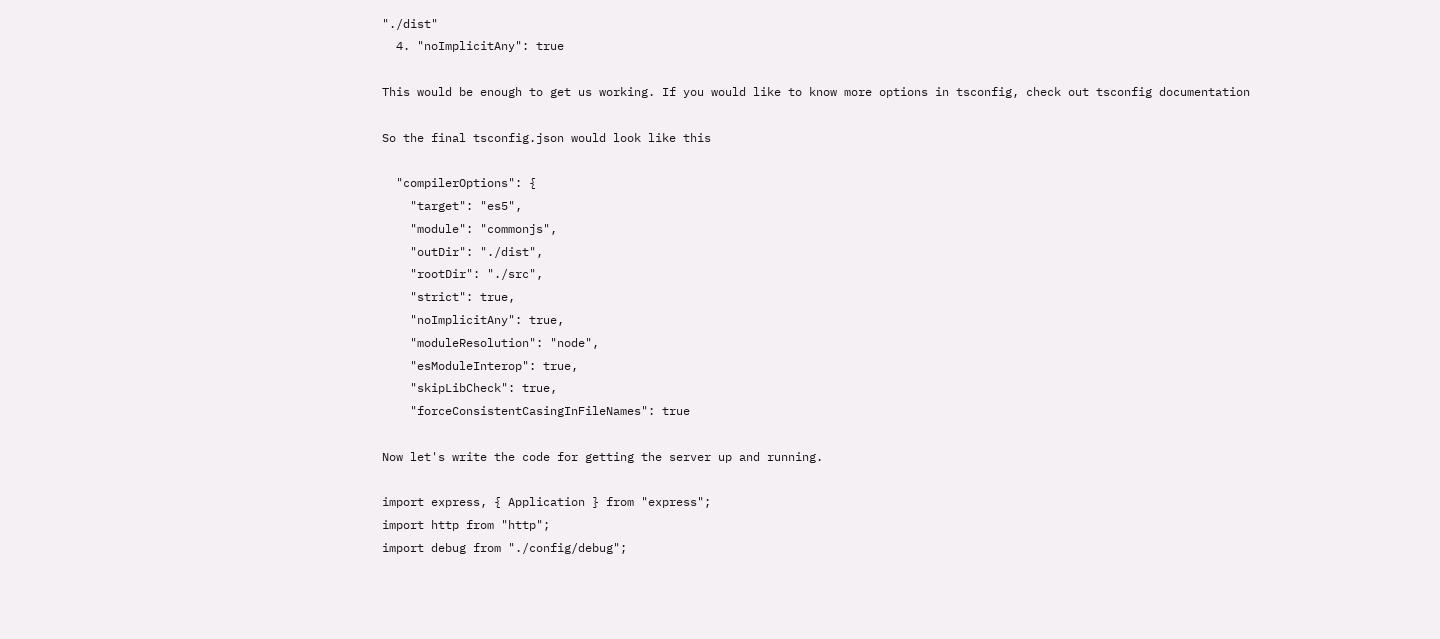"./dist"
  4. "noImplicitAny": true

This would be enough to get us working. If you would like to know more options in tsconfig, check out tsconfig documentation

So the final tsconfig.json would look like this

  "compilerOptions": {
    "target": "es5",
    "module": "commonjs",
    "outDir": "./dist",
    "rootDir": "./src",
    "strict": true,
    "noImplicitAny": true,
    "moduleResolution": "node",
    "esModuleInterop": true,
    "skipLibCheck": true,
    "forceConsistentCasingInFileNames": true

Now let's write the code for getting the server up and running.

import express, { Application } from "express";
import http from "http";
import debug from "./config/debug";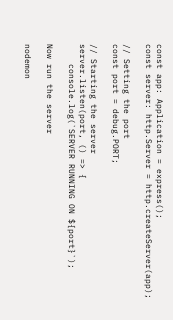const app: Application = express();
const server: http.Server = http.createServer(app);

// Setting the port
const port = debug.PORT;

// Starting the server
server.listen(port, () => {
    console.log(`SERVER RUNNING ON ${port}`);

Now run the server

nodemon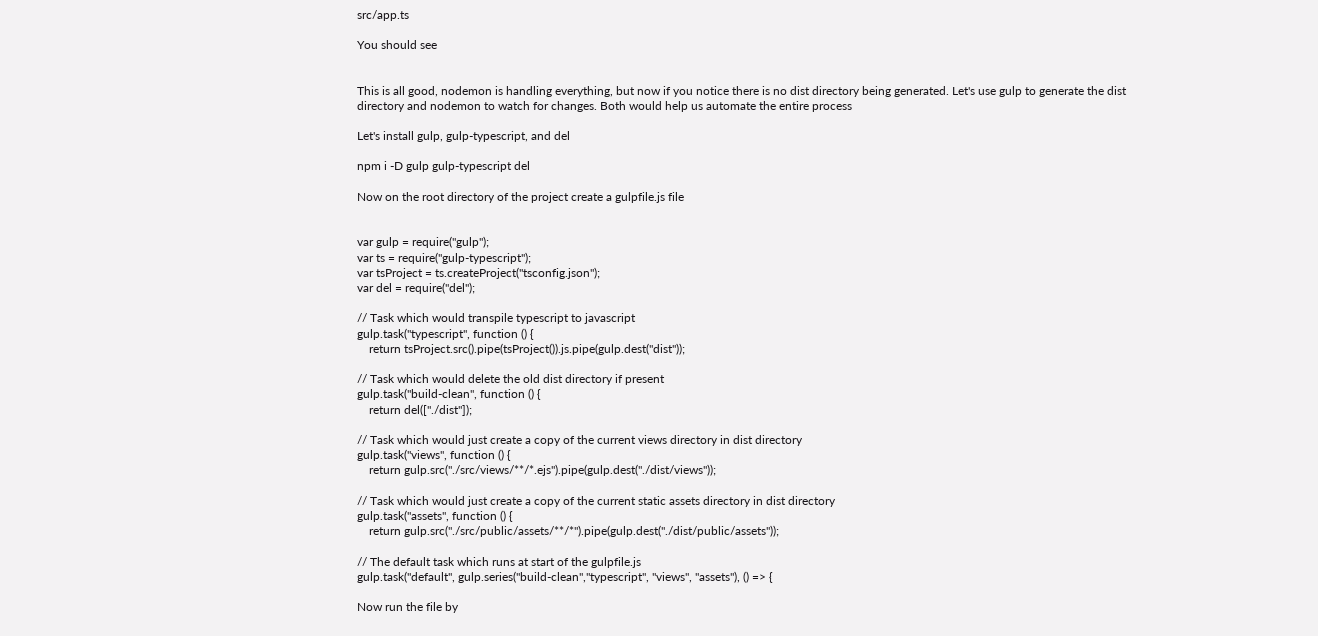src/app.ts

You should see


This is all good, nodemon is handling everything, but now if you notice there is no dist directory being generated. Let's use gulp to generate the dist directory and nodemon to watch for changes. Both would help us automate the entire process

Let's install gulp, gulp-typescript, and del

npm i -D gulp gulp-typescript del

Now on the root directory of the project create a gulpfile.js file


var gulp = require("gulp");
var ts = require("gulp-typescript");
var tsProject = ts.createProject("tsconfig.json");
var del = require("del");

// Task which would transpile typescript to javascript
gulp.task("typescript", function () {
    return tsProject.src().pipe(tsProject()).js.pipe(gulp.dest("dist"));

// Task which would delete the old dist directory if present
gulp.task("build-clean", function () {
    return del(["./dist"]);

// Task which would just create a copy of the current views directory in dist directory
gulp.task("views", function () {
    return gulp.src("./src/views/**/*.ejs").pipe(gulp.dest("./dist/views"));

// Task which would just create a copy of the current static assets directory in dist directory
gulp.task("assets", function () {
    return gulp.src("./src/public/assets/**/*").pipe(gulp.dest("./dist/public/assets"));

// The default task which runs at start of the gulpfile.js
gulp.task("default", gulp.series("build-clean","typescript", "views", "assets"), () => {

Now run the file by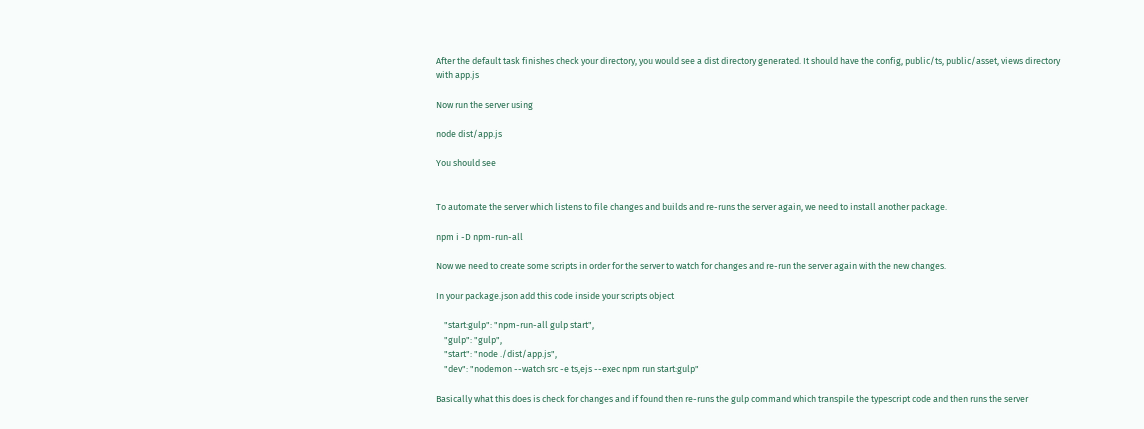After the default task finishes check your directory, you would see a dist directory generated. It should have the config, public/ts, public/asset, views directory with app.js

Now run the server using

node dist/app.js

You should see


To automate the server which listens to file changes and builds and re-runs the server again, we need to install another package.

npm i -D npm-run-all

Now we need to create some scripts in order for the server to watch for changes and re-run the server again with the new changes.

In your package.json add this code inside your scripts object

    "start:gulp": "npm-run-all gulp start",
    "gulp": "gulp",
    "start": "node ./dist/app.js",
    "dev": "nodemon --watch src -e ts,ejs --exec npm run start:gulp"

Basically what this does is check for changes and if found then re-runs the gulp command which transpile the typescript code and then runs the server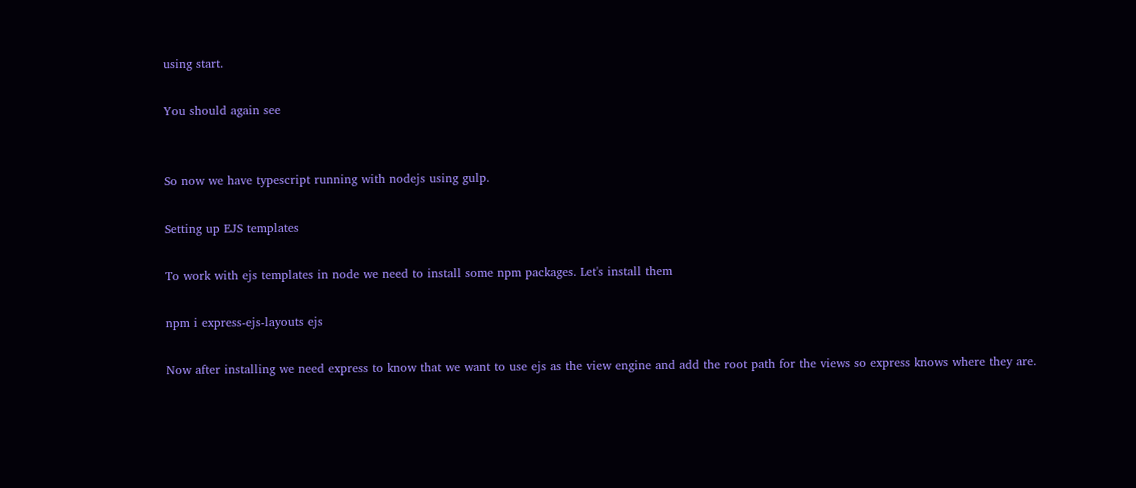using start.

You should again see


So now we have typescript running with nodejs using gulp.

Setting up EJS templates

To work with ejs templates in node we need to install some npm packages. Let's install them

npm i express-ejs-layouts ejs

Now after installing we need express to know that we want to use ejs as the view engine and add the root path for the views so express knows where they are.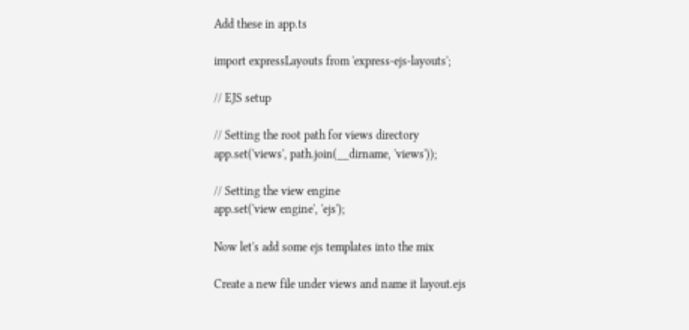Add these in app.ts

import expressLayouts from 'express-ejs-layouts';

// EJS setup

// Setting the root path for views directory
app.set('views', path.join(__dirname, 'views'));

// Setting the view engine
app.set('view engine', 'ejs');

Now let's add some ejs templates into the mix

Create a new file under views and name it layout.ejs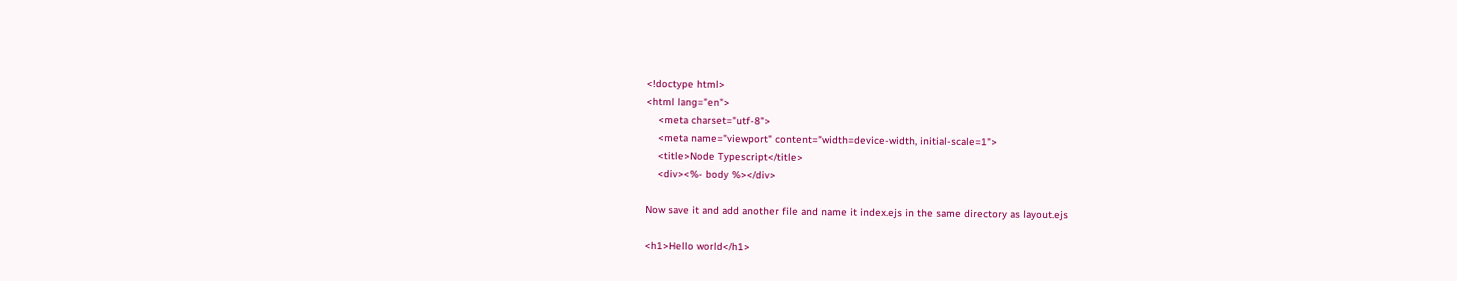<!doctype html>
<html lang="en">
    <meta charset="utf-8">
    <meta name="viewport" content="width=device-width, initial-scale=1">
    <title>Node Typescript</title>
    <div><%- body %></div>

Now save it and add another file and name it index.ejs in the same directory as layout.ejs

<h1>Hello world</h1>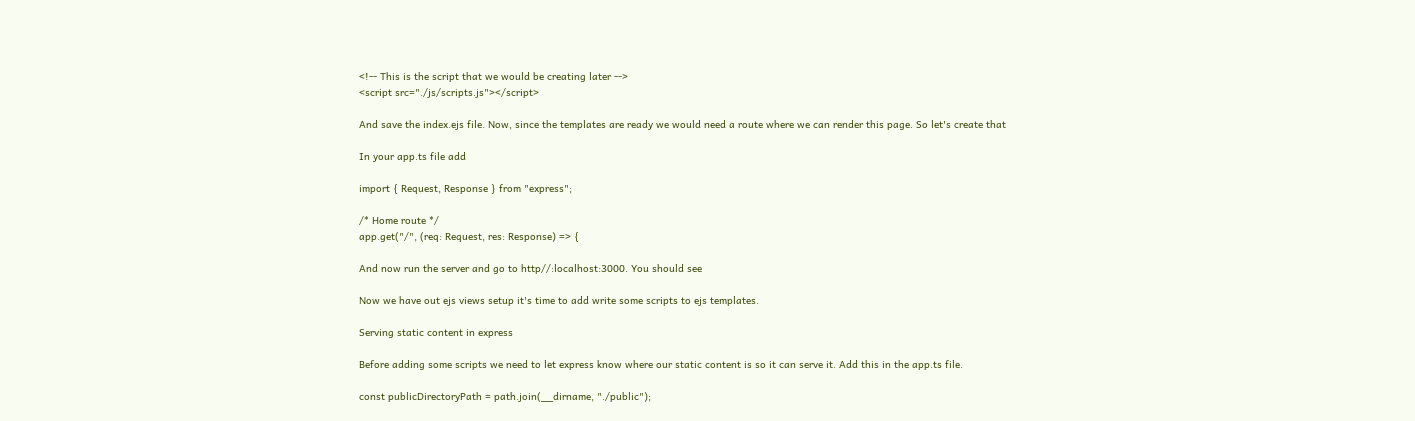<!-- This is the script that we would be creating later -->
<script src="./js/scripts.js"></script>

And save the index.ejs file. Now, since the templates are ready we would need a route where we can render this page. So let's create that

In your app.ts file add

import { Request, Response } from "express";

/* Home route */
app.get("/", (req: Request, res: Response) => {

And now run the server and go to http//:localhost:3000. You should see

Now we have out ejs views setup it's time to add write some scripts to ejs templates.

Serving static content in express

Before adding some scripts we need to let express know where our static content is so it can serve it. Add this in the app.ts file.

const publicDirectoryPath = path.join(__dirname, "./public");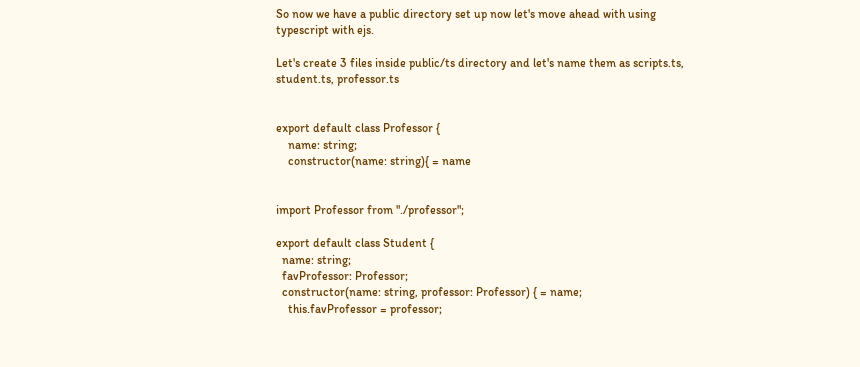So now we have a public directory set up now let's move ahead with using typescript with ejs.

Let's create 3 files inside public/ts directory and let's name them as scripts.ts, student.ts, professor.ts


export default class Professor {
    name: string;
    constructor(name: string){ = name


import Professor from "./professor";

export default class Student {
  name: string;
  favProfessor: Professor;
  constructor(name: string, professor: Professor) { = name;
    this.favProfessor = professor;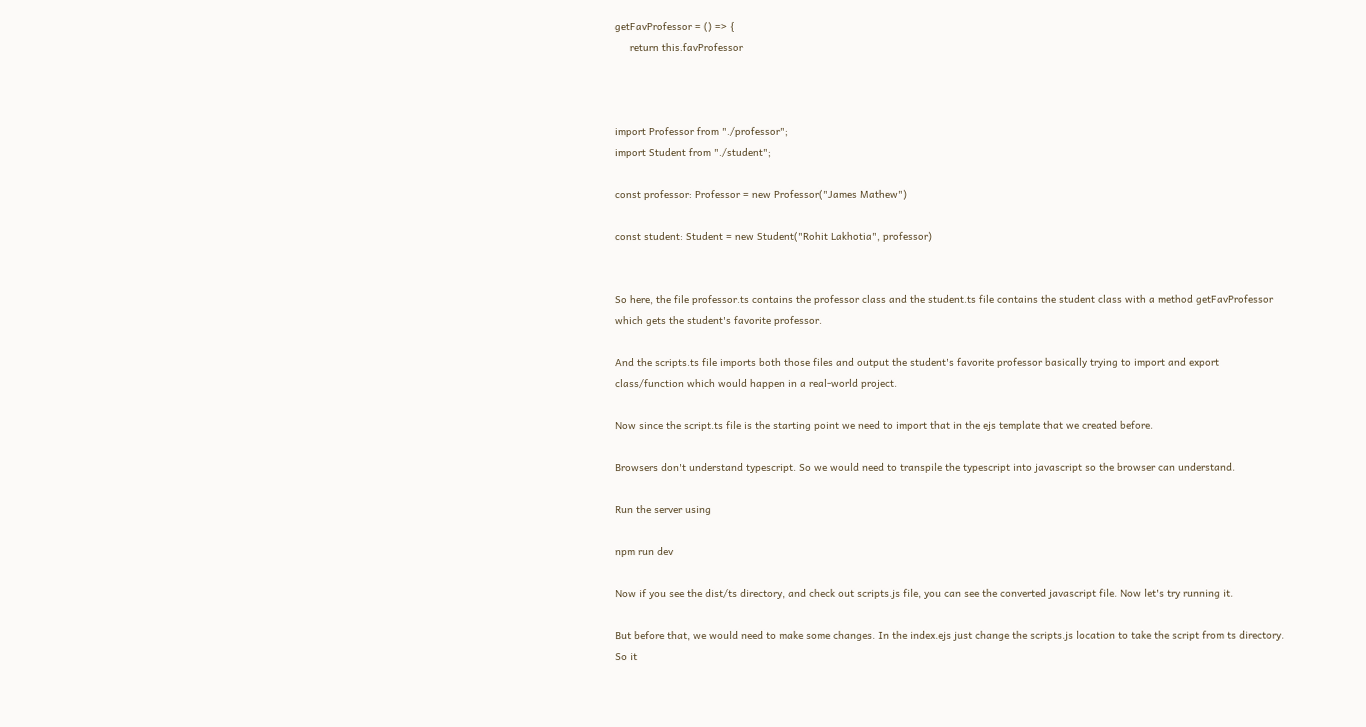getFavProfessor = () => {
     return this.favProfessor



import Professor from "./professor";
import Student from "./student";

const professor: Professor = new Professor("James Mathew")

const student: Student = new Student("Rohit Lakhotia", professor)


So here, the file professor.ts contains the professor class and the student.ts file contains the student class with a method getFavProfessor which gets the student's favorite professor.

And the scripts.ts file imports both those files and output the student's favorite professor basically trying to import and export class/function which would happen in a real-world project.

Now since the script.ts file is the starting point we need to import that in the ejs template that we created before.

Browsers don't understand typescript. So we would need to transpile the typescript into javascript so the browser can understand.

Run the server using

npm run dev

Now if you see the dist/ts directory, and check out scripts.js file, you can see the converted javascript file. Now let's try running it.

But before that, we would need to make some changes. In the index.ejs just change the scripts.js location to take the script from ts directory. So it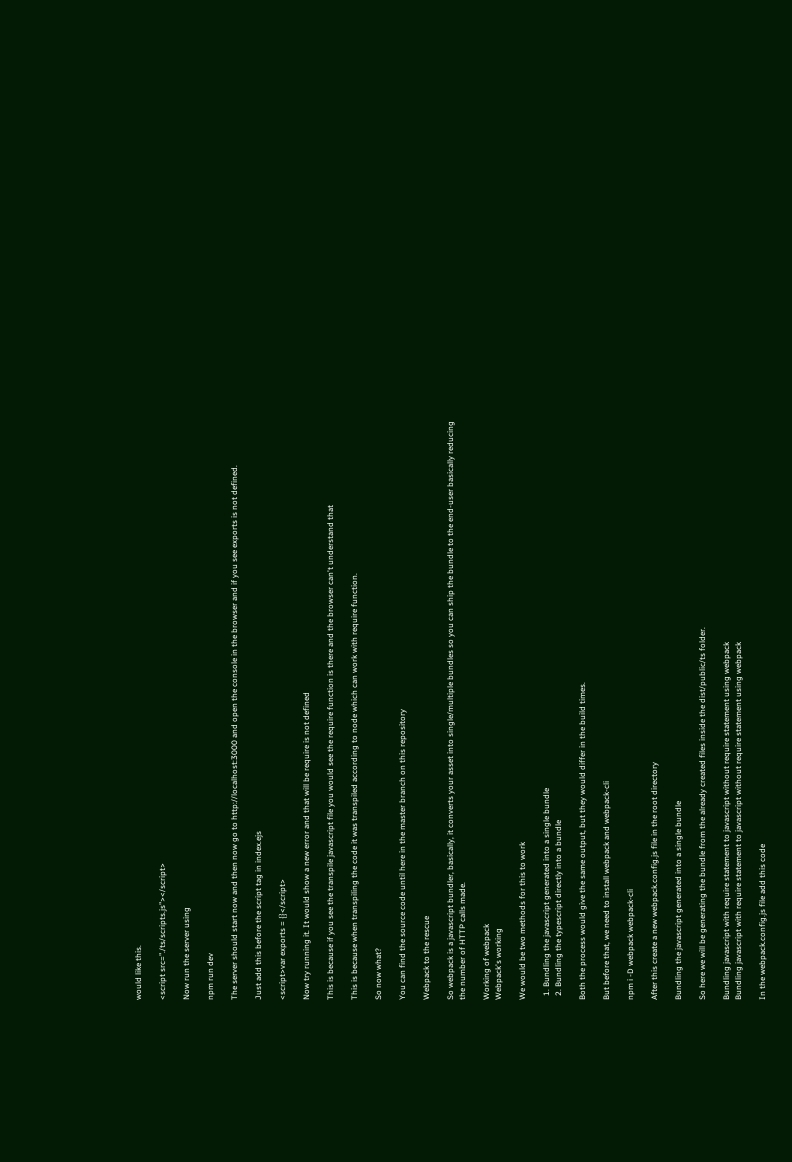would like this.

<script src="./ts/scripts.js"></script>

Now run the server using

npm run dev

The server should start now and then now go to http://localhost:3000 and open the console in the browser and if you see exports is not defined.

Just add this before the script tag in index.ejs

<script>var exports = {}</script>

Now try running it. It would show a new error and that will be require is not defined

This is because if you see the transpile javascript file you would see the require function is there and the browser can't understand that

This is because when transpiling the code it was transpiled according to node which can work with require function.

So now what?

You can find the source code until here in the master branch on this repository

Webpack to the rescue

So webpack is a javascript bundler, basically, it converts your asset into single/multiple bundles so you can ship the bundle to the end-user basically reducing the number of HTTP calls made.

Working of webpack
Webpack's working

We would be two methods for this to work

  1. Bundling the javascript generated into a single bundle
  2. Bundling the typescript directly into a bundle

Both the process would give the same output, but they would differ in the build times.

But before that, we need to install webpack and webpack-cli

npm i -D webpack webpack-cli

After this create a new webpack.config.js file in the root directory

Bundling the javascript generated into a single bundle

So here we will be generating the bundle from the already created files inside the dist/public/ts folder.

Bundling javascript with require statement to javascript without require statement using webpack
Bundling javascript with require statement to javascript without require statement using webpack

In the webpack.config.js file add this code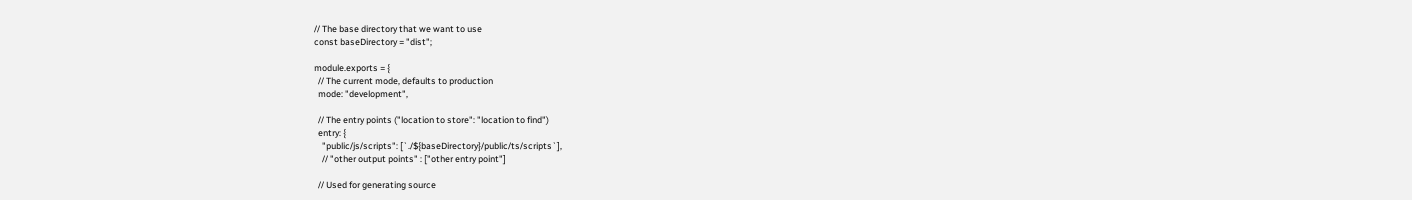// The base directory that we want to use
const baseDirectory = "dist";

module.exports = {
  // The current mode, defaults to production
  mode: "development",

  // The entry points ("location to store": "location to find")
  entry: {
    "public/js/scripts": [`./${baseDirectory}/public/ts/scripts`],
    // "other output points" : ["other entry point"]

  // Used for generating source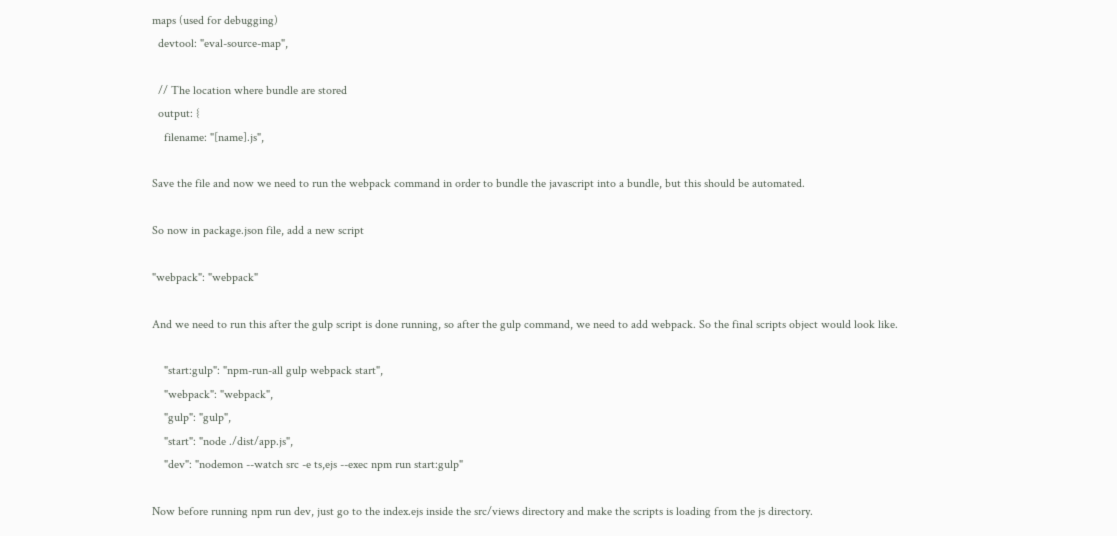maps (used for debugging)
  devtool: "eval-source-map",

  // The location where bundle are stored
  output: {
    filename: "[name].js",

Save the file and now we need to run the webpack command in order to bundle the javascript into a bundle, but this should be automated.

So now in package.json file, add a new script

"webpack": "webpack"

And we need to run this after the gulp script is done running, so after the gulp command, we need to add webpack. So the final scripts object would look like.

    "start:gulp": "npm-run-all gulp webpack start",
    "webpack": "webpack",
    "gulp": "gulp",
    "start": "node ./dist/app.js",
    "dev": "nodemon --watch src -e ts,ejs --exec npm run start:gulp"

Now before running npm run dev, just go to the index.ejs inside the src/views directory and make the scripts is loading from the js directory.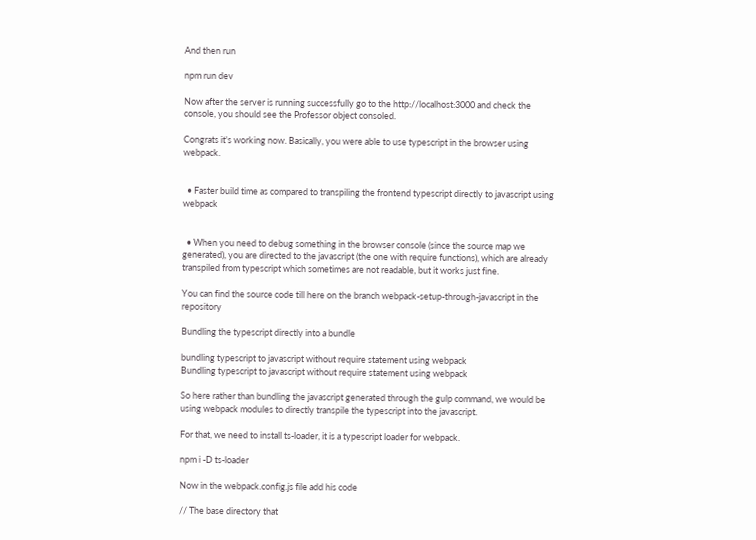And then run

npm run dev

Now after the server is running successfully go to the http://localhost:3000 and check the console, you should see the Professor object consoled.

Congrats it's working now. Basically, you were able to use typescript in the browser using webpack.


  • Faster build time as compared to transpiling the frontend typescript directly to javascript using webpack


  • When you need to debug something in the browser console (since the source map we generated), you are directed to the javascript (the one with require functions), which are already transpiled from typescript which sometimes are not readable, but it works just fine.

You can find the source code till here on the branch webpack-setup-through-javascript in the repository

Bundling the typescript directly into a bundle

bundling typescript to javascript without require statement using webpack
Bundling typescript to javascript without require statement using webpack

So here rather than bundling the javascript generated through the gulp command, we would be using webpack modules to directly transpile the typescript into the javascript.

For that, we need to install ts-loader, it is a typescript loader for webpack.

npm i -D ts-loader

Now in the webpack.config.js file add his code

// The base directory that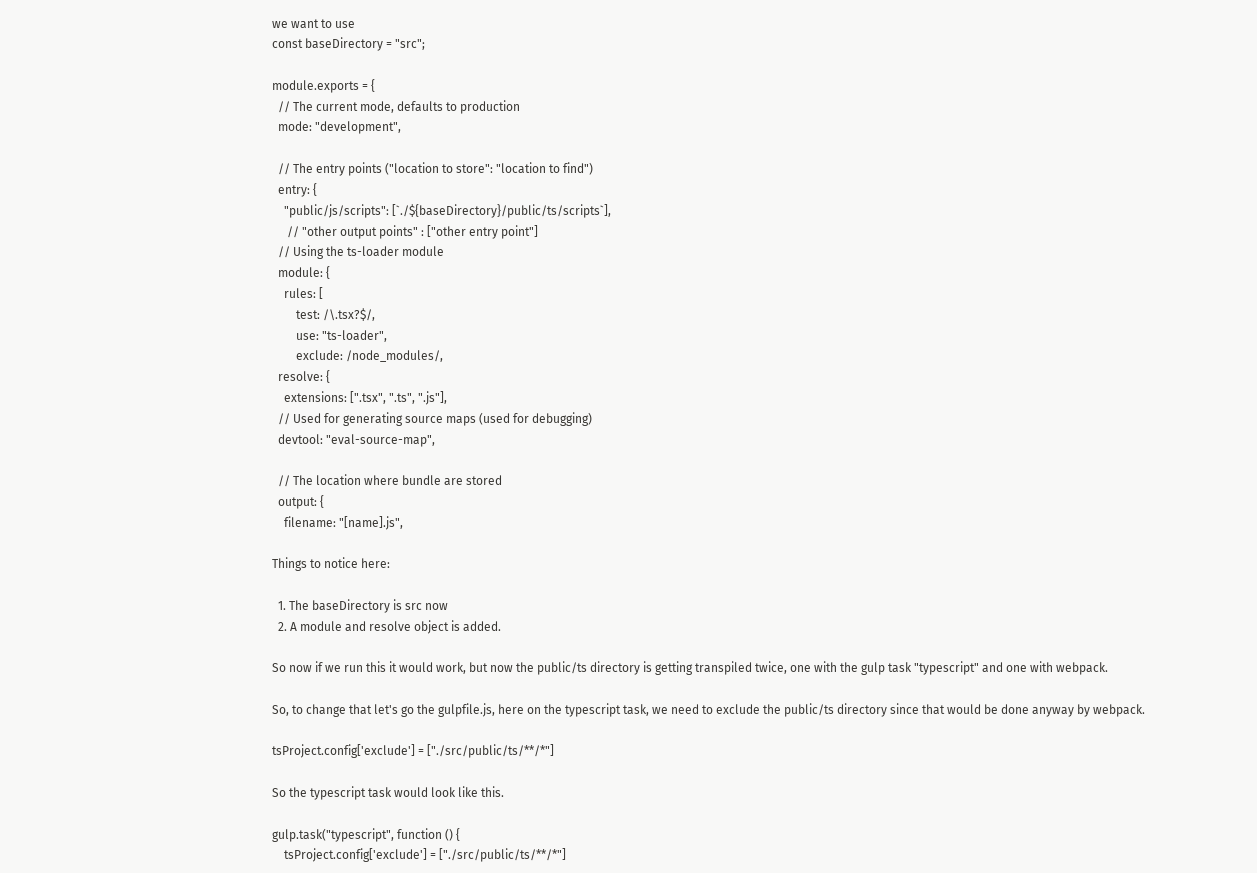we want to use
const baseDirectory = "src";

module.exports = {
  // The current mode, defaults to production
  mode: "development",

  // The entry points ("location to store": "location to find")
  entry: {
    "public/js/scripts": [`./${baseDirectory}/public/ts/scripts`],
     // "other output points" : ["other entry point"]
  // Using the ts-loader module
  module: {
    rules: [
        test: /\.tsx?$/,
        use: "ts-loader",
        exclude: /node_modules/,
  resolve: {
    extensions: [".tsx", ".ts", ".js"],
  // Used for generating source maps (used for debugging)
  devtool: "eval-source-map",

  // The location where bundle are stored
  output: {
    filename: "[name].js",

Things to notice here:

  1. The baseDirectory is src now
  2. A module and resolve object is added.

So now if we run this it would work, but now the public/ts directory is getting transpiled twice, one with the gulp task "typescript" and one with webpack.

So, to change that let's go the gulpfile.js, here on the typescript task, we need to exclude the public/ts directory since that would be done anyway by webpack.

tsProject.config['exclude'] = ["./src/public/ts/**/*"]

So the typescript task would look like this.

gulp.task("typescript", function () {
    tsProject.config['exclude'] = ["./src/public/ts/**/*"]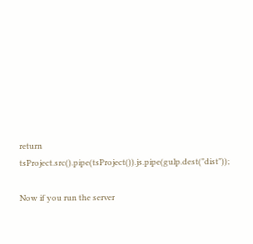return tsProject.src().pipe(tsProject()).js.pipe(gulp.dest("dist"));

Now if you run the server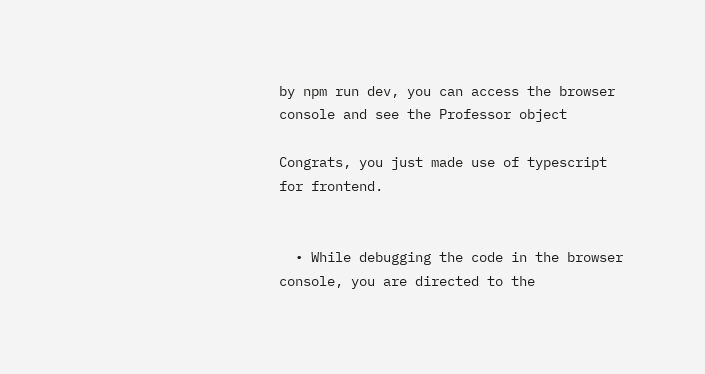by npm run dev, you can access the browser console and see the Professor object

Congrats, you just made use of typescript for frontend.


  • While debugging the code in the browser console, you are directed to the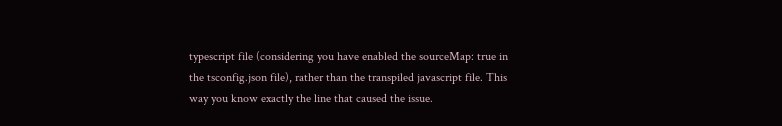typescript file (considering you have enabled the sourceMap: true in the tsconfig.json file), rather than the transpiled javascript file. This way you know exactly the line that caused the issue.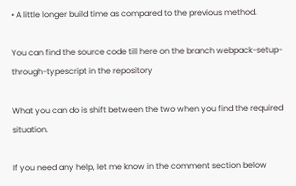• A little longer build time as compared to the previous method.

You can find the source code till here on the branch webpack-setup-through-typescript in the repository

What you can do is shift between the two when you find the required situation.

If you need any help, let me know in the comment section below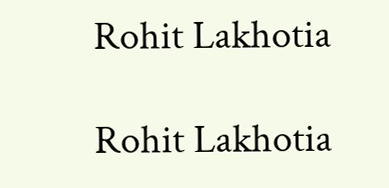Rohit Lakhotia

Rohit Lakhotia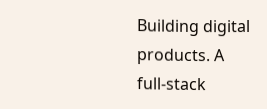Building digital products. A full-stack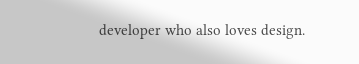developer who also loves design.